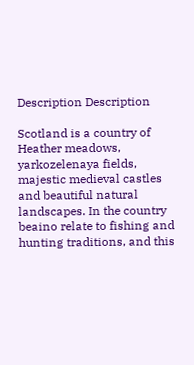Description Description

Scotland is a country of Heather meadows, yarkozelenaya fields, majestic medieval castles and beautiful natural landscapes. In the country beaino relate to fishing and hunting traditions, and this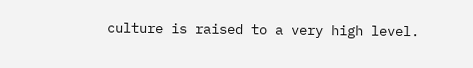culture is raised to a very high level.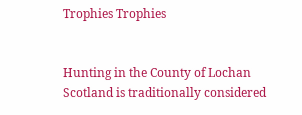Trophies Trophies


Hunting in the County of Lochan
Scotland is traditionally considered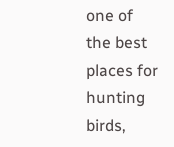one of the best places for hunting birds,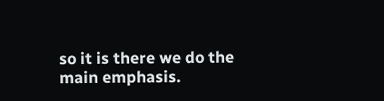so it is there we do the main emphasis.